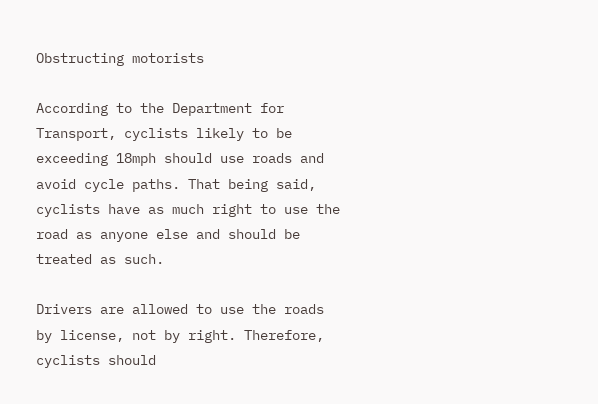Obstructing motorists

According to the Department for Transport, cyclists likely to be exceeding 18mph should use roads and avoid cycle paths. That being said, cyclists have as much right to use the road as anyone else and should be treated as such.

Drivers are allowed to use the roads by license, not by right. Therefore, cyclists should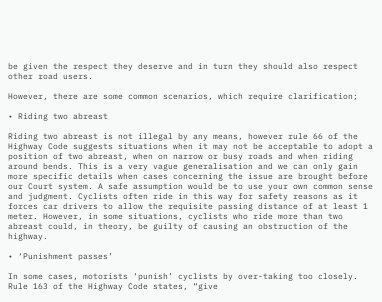be given the respect they deserve and in turn they should also respect other road users.

However, there are some common scenarios, which require clarification;

• Riding two abreast

Riding two abreast is not illegal by any means, however rule 66 of the Highway Code suggests situations when it may not be acceptable to adopt a position of two abreast, when on narrow or busy roads and when riding around bends. This is a very vague generalisation and we can only gain more specific details when cases concerning the issue are brought before our Court system. A safe assumption would be to use your own common sense and judgment. Cyclists often ride in this way for safety reasons as it forces car drivers to allow the requisite passing distance of at least 1 meter. However, in some situations, cyclists who ride more than two abreast could, in theory, be guilty of causing an obstruction of the highway.

• ‘Punishment passes’

In some cases, motorists ‘punish’ cyclists by over-taking too closely. Rule 163 of the Highway Code states, “give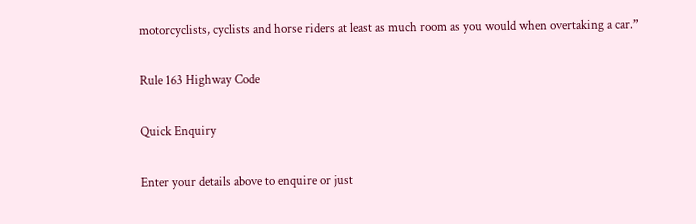motorcyclists, cyclists and horse riders at least as much room as you would when overtaking a car.”

Rule 163 Highway Code

Quick Enquiry

Enter your details above to enquire or just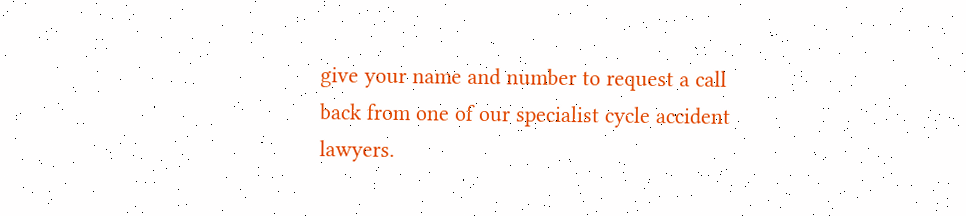give your name and number to request a call back from one of our specialist cycle accident lawyers.